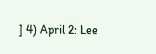] 4) April 2: Lee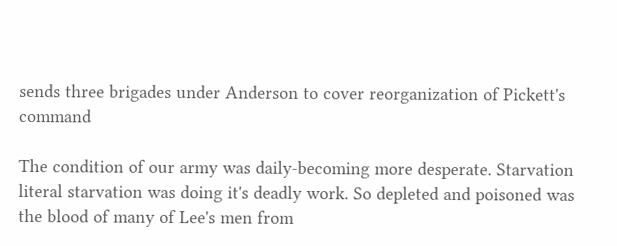sends three brigades under Anderson to cover reorganization of Pickett's command

The condition of our army was daily-becoming more desperate. Starvation literal starvation was doing it's deadly work. So depleted and poisoned was the blood of many of Lee's men from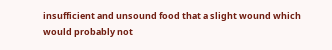insufficient and unsound food that a slight wound which would probably not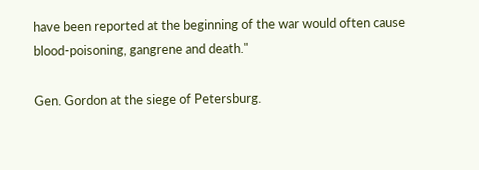have been reported at the beginning of the war would often cause blood-poisoning, gangrene and death."

Gen. Gordon at the siege of Petersburg.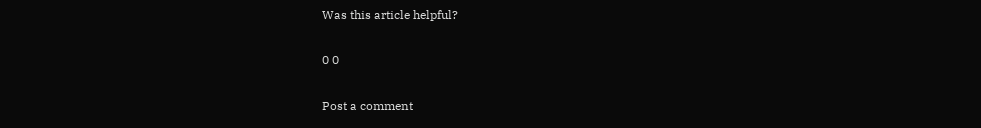Was this article helpful?

0 0

Post a comment